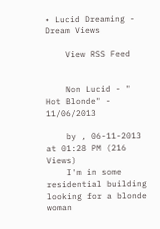• Lucid Dreaming - Dream Views

    View RSS Feed


    Non Lucid - " Hot Blonde" - 11/06/2013

    by , 06-11-2013 at 01:28 PM (216 Views)
    I'm in some residential building looking for a blonde woman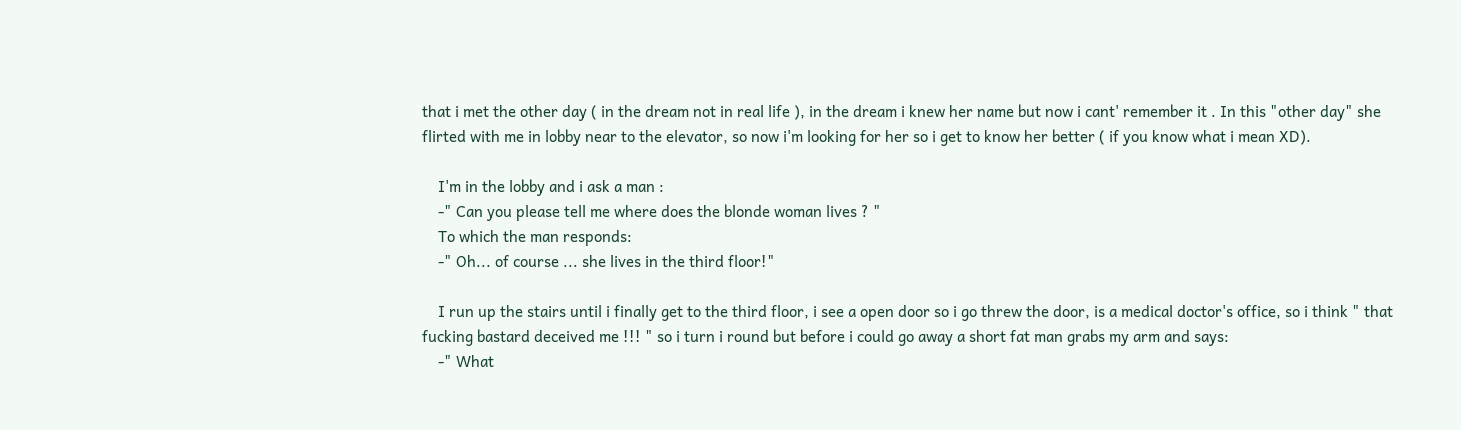that i met the other day ( in the dream not in real life ), in the dream i knew her name but now i cant' remember it . In this "other day" she flirted with me in lobby near to the elevator, so now i'm looking for her so i get to know her better ( if you know what i mean XD).

    I'm in the lobby and i ask a man :
    -" Can you please tell me where does the blonde woman lives ? "
    To which the man responds:
    -" Oh... of course ... she lives in the third floor!"

    I run up the stairs until i finally get to the third floor, i see a open door so i go threw the door, is a medical doctor's office, so i think " that fucking bastard deceived me !!! " so i turn i round but before i could go away a short fat man grabs my arm and says:
    -" What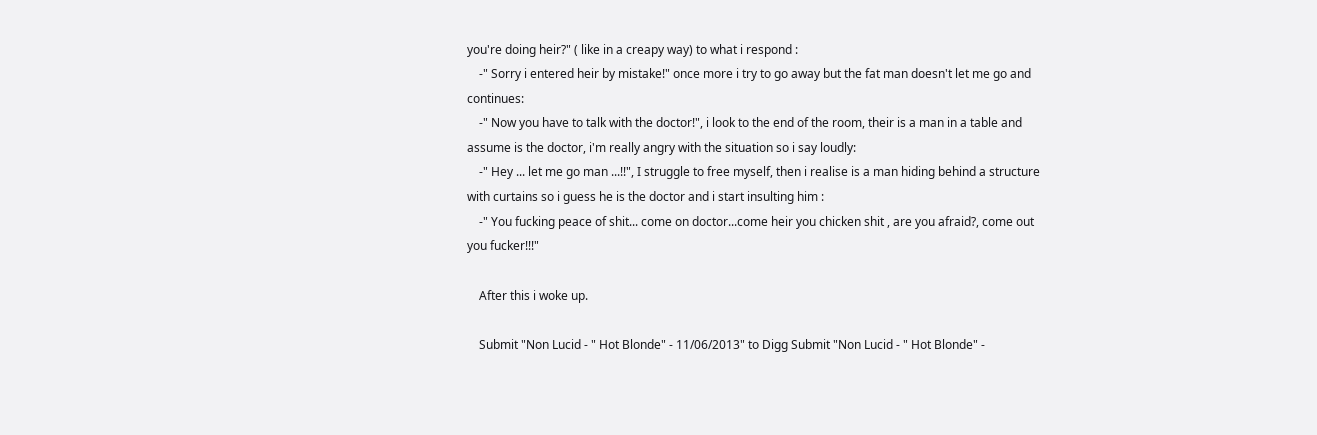you're doing heir?" ( like in a creapy way) to what i respond :
    -" Sorry i entered heir by mistake!" once more i try to go away but the fat man doesn't let me go and continues:
    -" Now you have to talk with the doctor!", i look to the end of the room, their is a man in a table and assume is the doctor, i'm really angry with the situation so i say loudly:
    -" Hey ... let me go man ...!!", I struggle to free myself, then i realise is a man hiding behind a structure with curtains so i guess he is the doctor and i start insulting him :
    -" You fucking peace of shit... come on doctor...come heir you chicken shit , are you afraid?, come out you fucker!!!"

    After this i woke up.

    Submit "Non Lucid - " Hot Blonde" - 11/06/2013" to Digg Submit "Non Lucid - " Hot Blonde" -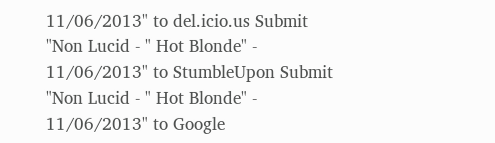11/06/2013" to del.icio.us Submit "Non Lucid - " Hot Blonde" - 11/06/2013" to StumbleUpon Submit "Non Lucid - " Hot Blonde" - 11/06/2013" to Google